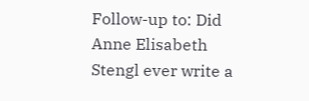Follow-up to: Did Anne Elisabeth Stengl ever write a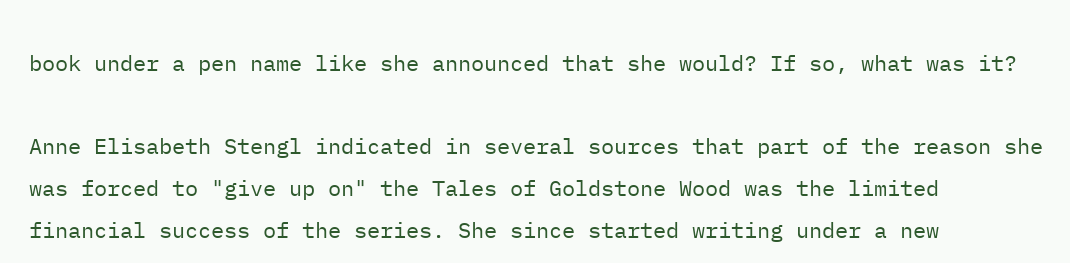book under a pen name like she announced that she would? If so, what was it?

Anne Elisabeth Stengl indicated in several sources that part of the reason she was forced to "give up on" the Tales of Goldstone Wood was the limited financial success of the series. She since started writing under a new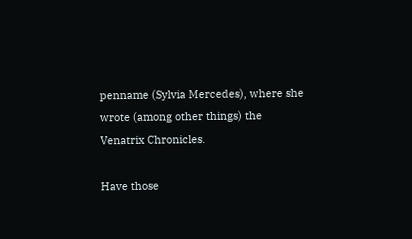penname (Sylvia Mercedes), where she wrote (among other things) the Venatrix Chronicles.

Have those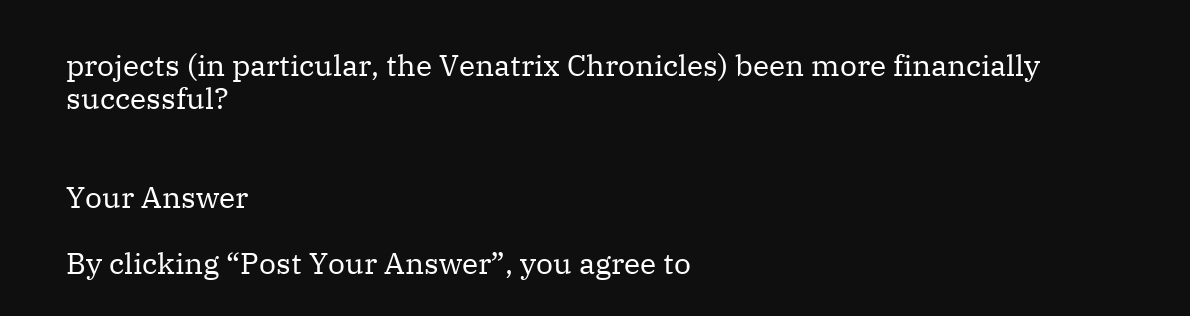projects (in particular, the Venatrix Chronicles) been more financially successful?


Your Answer

By clicking “Post Your Answer”, you agree to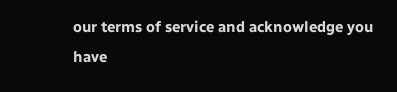our terms of service and acknowledge you have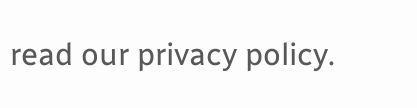read our privacy policy.